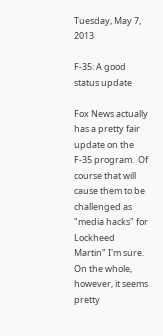Tuesday, May 7, 2013

F-35: A good status update

Fox News actually has a pretty fair update on the F-35 program.  Of course that will cause them to be challenged as "media hacks" for Lockheed Martin" I'm sure.  On the whole, however, it seems pretty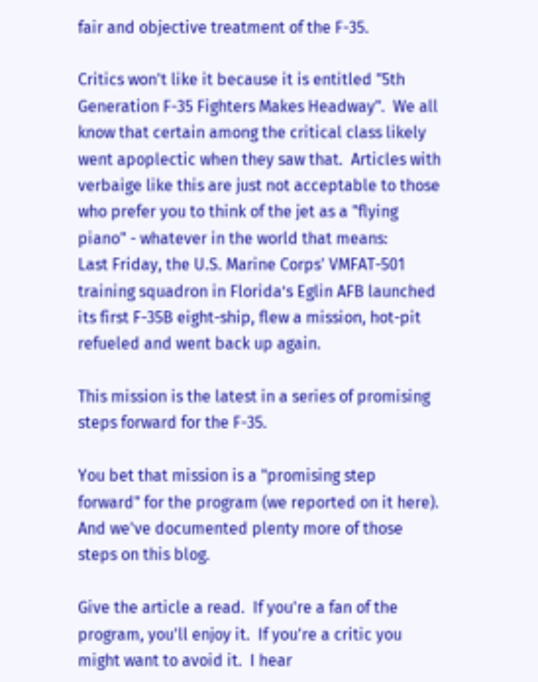fair and objective treatment of the F-35.

Critics won't like it because it is entitled "5th Generation F-35 Fighters Makes Headway".  We all know that certain among the critical class likely went apoplectic when they saw that.  Articles with verbaige like this are just not acceptable to those who prefer you to think of the jet as a "flying piano" - whatever in the world that means:
Last Friday, the U.S. Marine Corps' VMFAT-501 training squadron in Florida’s Eglin AFB launched its first F-35B eight-ship, flew a mission, hot-pit refueled and went back up again.

This mission is the latest in a series of promising steps forward for the F-35.

You bet that mission is a "promising step forward" for the program (we reported on it here).  And we've documented plenty more of those steps on this blog.

Give the article a read.  If you're a fan of the program, you'll enjoy it.  If you're a critic you might want to avoid it.  I hear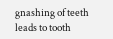gnashing of teeth leads to tooth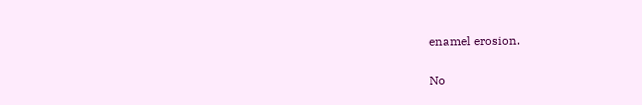enamel erosion.


No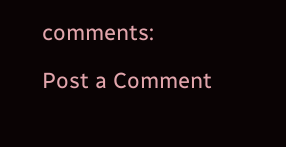comments:

Post a Comment